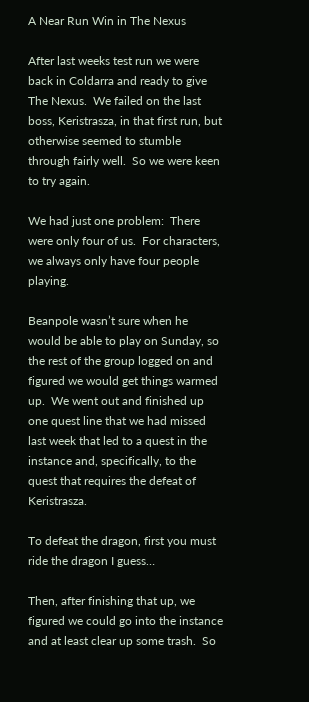A Near Run Win in The Nexus

After last weeks test run we were back in Coldarra and ready to give The Nexus.  We failed on the last boss, Keristrasza, in that first run, but otherwise seemed to stumble through fairly well.  So we were keen to try again.

We had just one problem:  There were only four of us.  For characters, we always only have four people playing.

Beanpole wasn’t sure when he would be able to play on Sunday, so the rest of the group logged on and figured we would get things warmed up.  We went out and finished up one quest line that we had missed last week that led to a quest in the instance and, specifically, to the quest that requires the defeat of Keristrasza.

To defeat the dragon, first you must ride the dragon I guess…

Then, after finishing that up, we figured we could go into the instance and at least clear up some trash.  So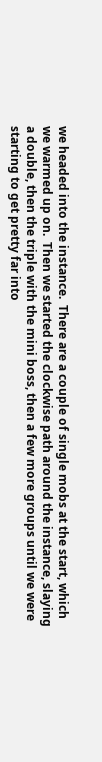we headed into the instance.  There are a couple of single mobs at the start, which we warmed up on.  Then we started the clockwise path around the instance, slaying a double, then the triple with the mini boss, then a few more groups until we were starting to get pretty far into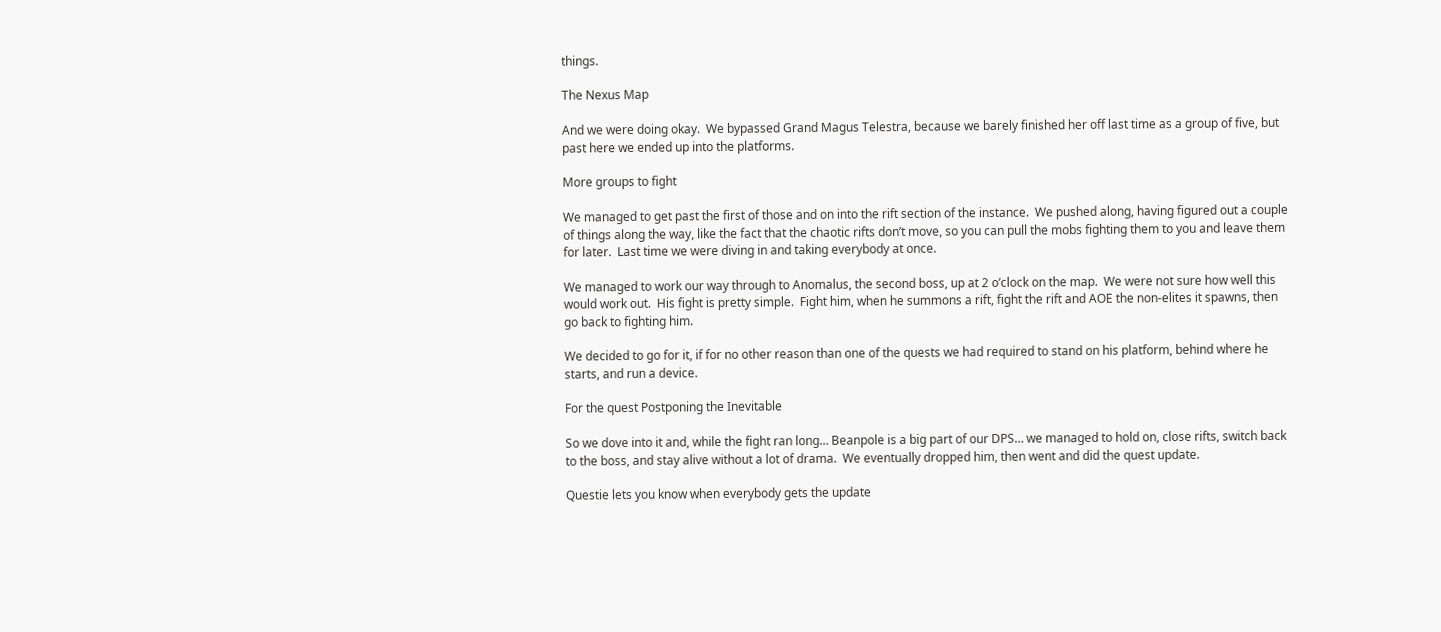things.

The Nexus Map

And we were doing okay.  We bypassed Grand Magus Telestra, because we barely finished her off last time as a group of five, but past here we ended up into the platforms.

More groups to fight

We managed to get past the first of those and on into the rift section of the instance.  We pushed along, having figured out a couple of things along the way, like the fact that the chaotic rifts don’t move, so you can pull the mobs fighting them to you and leave them for later.  Last time we were diving in and taking everybody at once.

We managed to work our way through to Anomalus, the second boss, up at 2 o’clock on the map.  We were not sure how well this would work out.  His fight is pretty simple.  Fight him, when he summons a rift, fight the rift and AOE the non-elites it spawns, then go back to fighting him.

We decided to go for it, if for no other reason than one of the quests we had required to stand on his platform, behind where he starts, and run a device.

For the quest Postponing the Inevitable

So we dove into it and, while the fight ran long… Beanpole is a big part of our DPS… we managed to hold on, close rifts, switch back to the boss, and stay alive without a lot of drama.  We eventually dropped him, then went and did the quest update.

Questie lets you know when everybody gets the update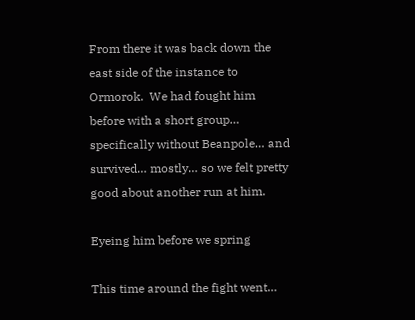From there it was back down the east side of the instance to Ormorok.  We had fought him before with a short group… specifically without Beanpole… and survived… mostly… so we felt pretty good about another run at him.

Eyeing him before we spring

This time around the fight went…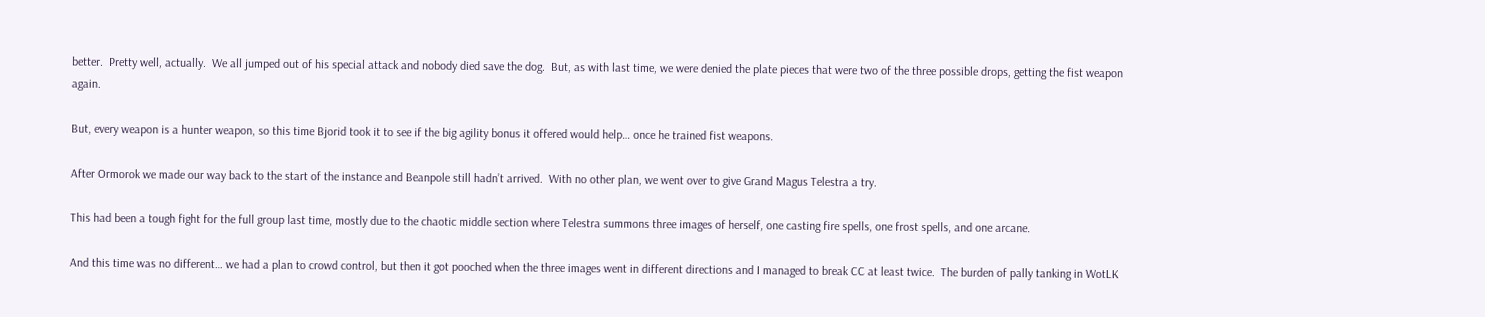better.  Pretty well, actually.  We all jumped out of his special attack and nobody died save the dog.  But, as with last time, we were denied the plate pieces that were two of the three possible drops, getting the fist weapon again.

But, every weapon is a hunter weapon, so this time Bjorid took it to see if the big agility bonus it offered would help… once he trained fist weapons.

After Ormorok we made our way back to the start of the instance and Beanpole still hadn’t arrived.  With no other plan, we went over to give Grand Magus Telestra a try.

This had been a tough fight for the full group last time, mostly due to the chaotic middle section where Telestra summons three images of herself, one casting fire spells, one frost spells, and one arcane.

And this time was no different… we had a plan to crowd control, but then it got pooched when the three images went in different directions and I managed to break CC at least twice.  The burden of pally tanking in WotLK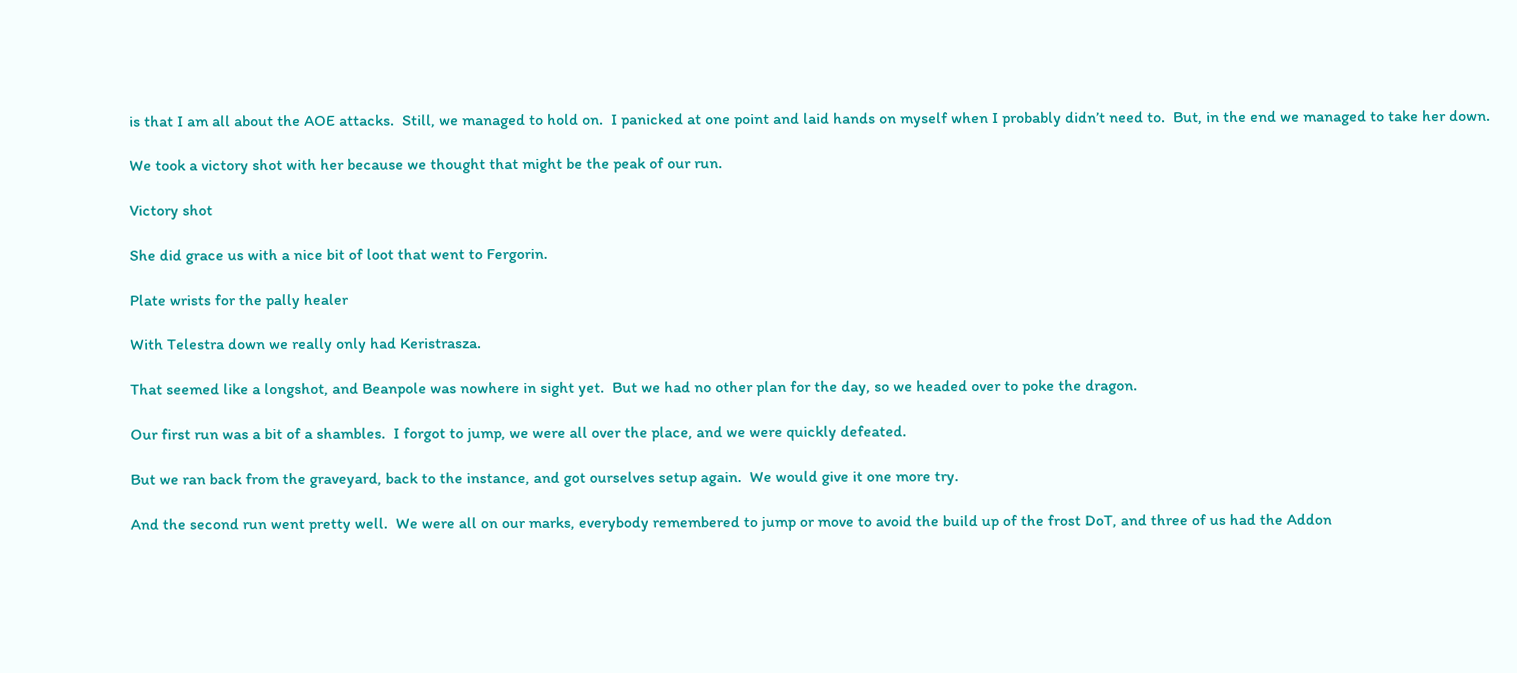is that I am all about the AOE attacks.  Still, we managed to hold on.  I panicked at one point and laid hands on myself when I probably didn’t need to.  But, in the end we managed to take her down.

We took a victory shot with her because we thought that might be the peak of our run.

Victory shot

She did grace us with a nice bit of loot that went to Fergorin.

Plate wrists for the pally healer

With Telestra down we really only had Keristrasza.

That seemed like a longshot, and Beanpole was nowhere in sight yet.  But we had no other plan for the day, so we headed over to poke the dragon.

Our first run was a bit of a shambles.  I forgot to jump, we were all over the place, and we were quickly defeated.

But we ran back from the graveyard, back to the instance, and got ourselves setup again.  We would give it one more try.

And the second run went pretty well.  We were all on our marks, everybody remembered to jump or move to avoid the build up of the frost DoT, and three of us had the Addon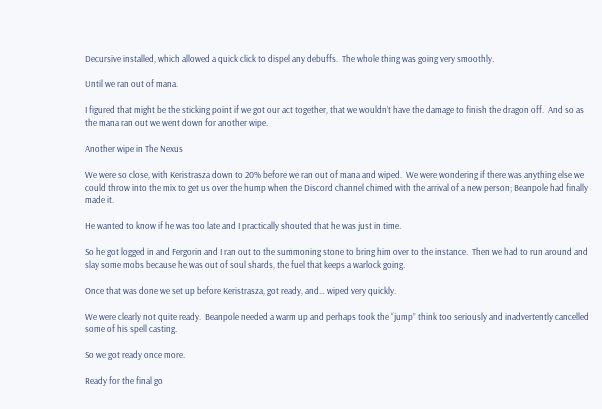Decursive installed, which allowed a quick click to dispel any debuffs.  The whole thing was going very smoothly.

Until we ran out of mana.

I figured that might be the sticking point if we got our act together, that we wouldn’t have the damage to finish the dragon off.  And so as the mana ran out we went down for another wipe.

Another wipe in The Nexus

We were so close, with Keristrasza down to 20% before we ran out of mana and wiped.  We were wondering if there was anything else we could throw into the mix to get us over the hump when the Discord channel chimed with the arrival of a new person; Beanpole had finally made it.

He wanted to know if he was too late and I practically shouted that he was just in time.

So he got logged in and Fergorin and I ran out to the summoning stone to bring him over to the instance.  Then we had to run around and slay some mobs because he was out of soul shards, the fuel that keeps a warlock going.

Once that was done we set up before Keristrasza, got ready, and… wiped very quickly.

We were clearly not quite ready.  Beanpole needed a warm up and perhaps took the “jump” think too seriously and inadvertently cancelled some of his spell casting.

So we got ready once more.

Ready for the final go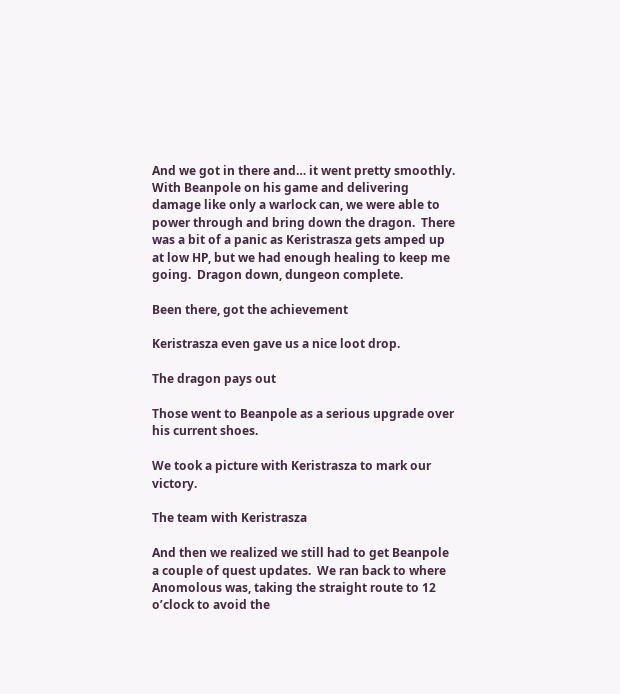And we got in there and… it went pretty smoothly.  With Beanpole on his game and delivering damage like only a warlock can, we were able to power through and bring down the dragon.  There was a bit of a panic as Keristrasza gets amped up at low HP, but we had enough healing to keep me going.  Dragon down, dungeon complete.

Been there, got the achievement

Keristrasza even gave us a nice loot drop.

The dragon pays out

Those went to Beanpole as a serious upgrade over his current shoes.

We took a picture with Keristrasza to mark our victory.

The team with Keristrasza

And then we realized we still had to get Beanpole a couple of quest updates.  We ran back to where Anomolous was, taking the straight route to 12 o’clock to avoid the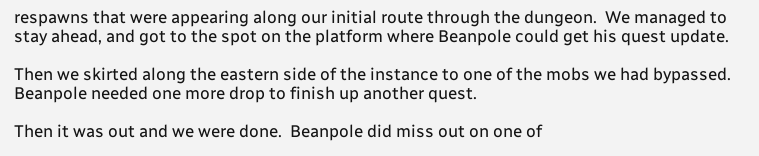respawns that were appearing along our initial route through the dungeon.  We managed to stay ahead, and got to the spot on the platform where Beanpole could get his quest update.

Then we skirted along the eastern side of the instance to one of the mobs we had bypassed.  Beanpole needed one more drop to finish up another quest.

Then it was out and we were done.  Beanpole did miss out on one of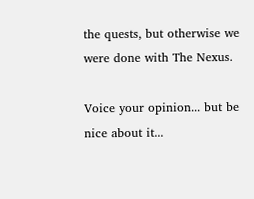the quests, but otherwise we were done with The Nexus.

Voice your opinion... but be nice about it...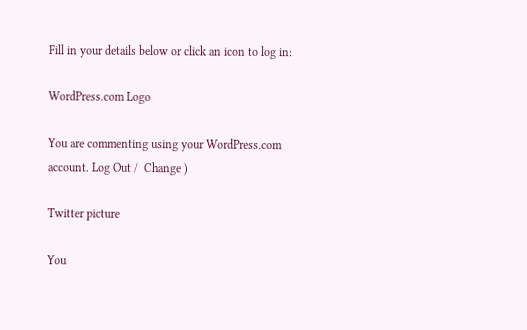Fill in your details below or click an icon to log in:

WordPress.com Logo

You are commenting using your WordPress.com account. Log Out /  Change )

Twitter picture

You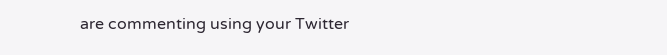are commenting using your Twitter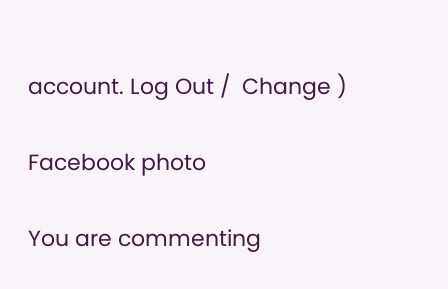account. Log Out /  Change )

Facebook photo

You are commenting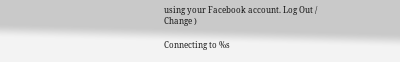using your Facebook account. Log Out /  Change )

Connecting to %s